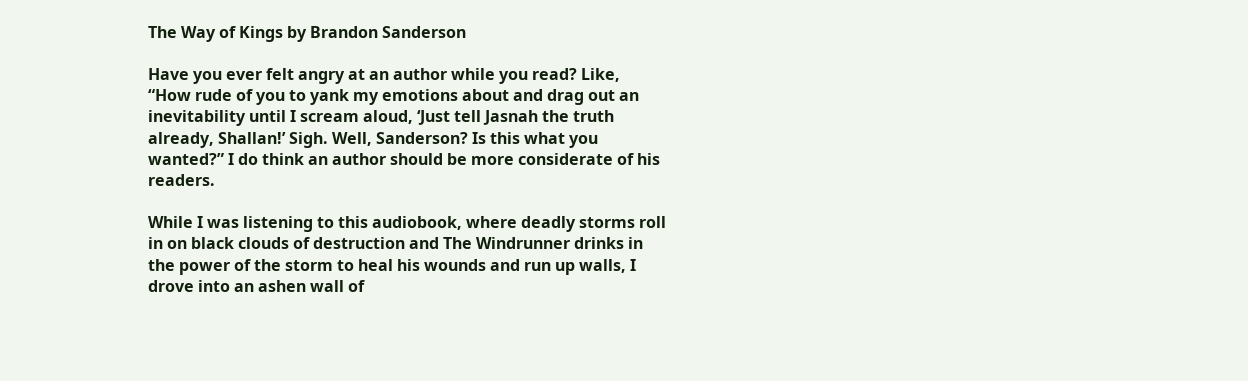The Way of Kings by Brandon Sanderson

Have you ever felt angry at an author while you read? Like, “How rude of you to yank my emotions about and drag out an inevitability until I scream aloud, ‘Just tell Jasnah the truth already, Shallan!’ Sigh. Well, Sanderson? Is this what you wanted?” I do think an author should be more considerate of his readers.

While I was listening to this audiobook, where deadly storms roll in on black clouds of destruction and The Windrunner drinks in the power of the storm to heal his wounds and run up walls, I drove into an ashen wall of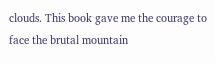clouds. This book gave me the courage to face the brutal mountain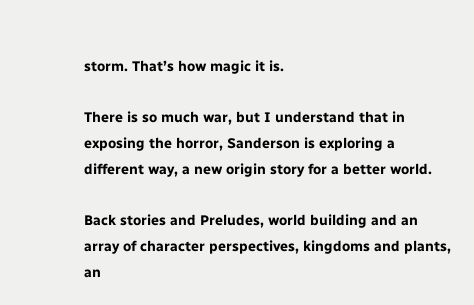storm. That’s how magic it is.

There is so much war, but I understand that in exposing the horror, Sanderson is exploring a different way, a new origin story for a better world.

Back stories and Preludes, world building and an array of character perspectives, kingdoms and plants, an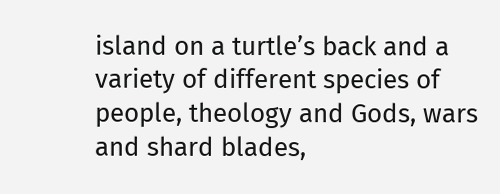island on a turtle’s back and a variety of different species of people, theology and Gods, wars and shard blades,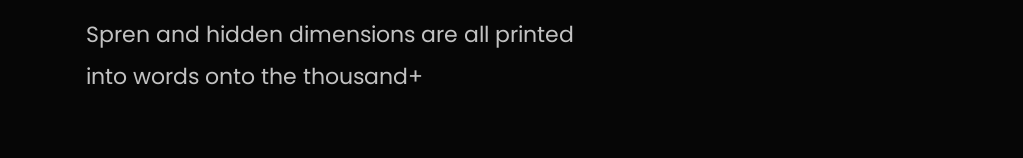Spren and hidden dimensions are all printed into words onto the thousand+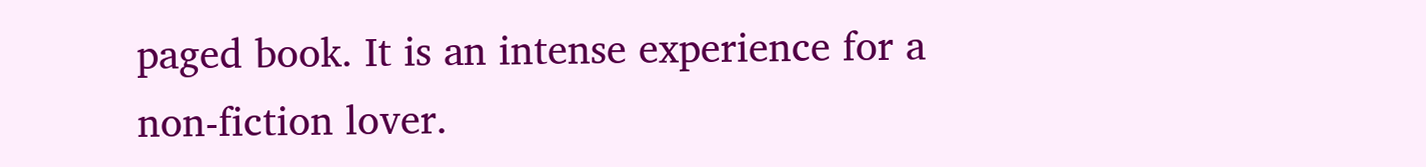paged book. It is an intense experience for a non-fiction lover.